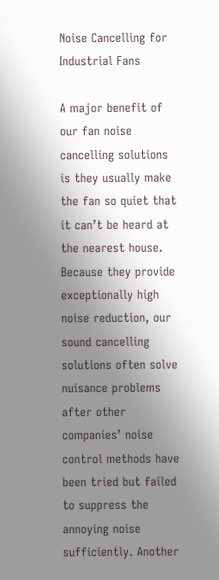Noise Cancelling for Industrial Fans

A major benefit of our fan noise cancelling solutions is they usually make the fan so quiet that it can’t be heard at the nearest house. Because they provide exceptionally high noise reduction, our sound cancelling solutions often solve nuisance problems after other companies’ noise control methods have been tried but failed to suppress the annoying noise sufficiently. Another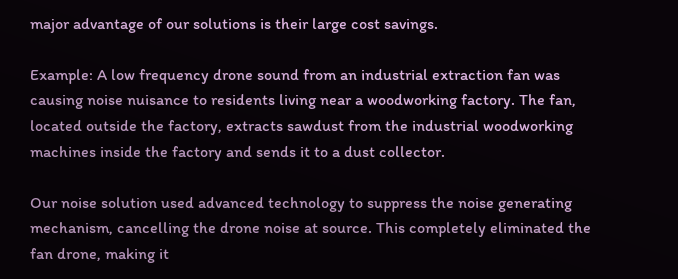major advantage of our solutions is their large cost savings.

Example: A low frequency drone sound from an industrial extraction fan was causing noise nuisance to residents living near a woodworking factory. The fan, located outside the factory, extracts sawdust from the industrial woodworking machines inside the factory and sends it to a dust collector.

Our noise solution used advanced technology to suppress the noise generating mechanism, cancelling the drone noise at source. This completely eliminated the fan drone, making it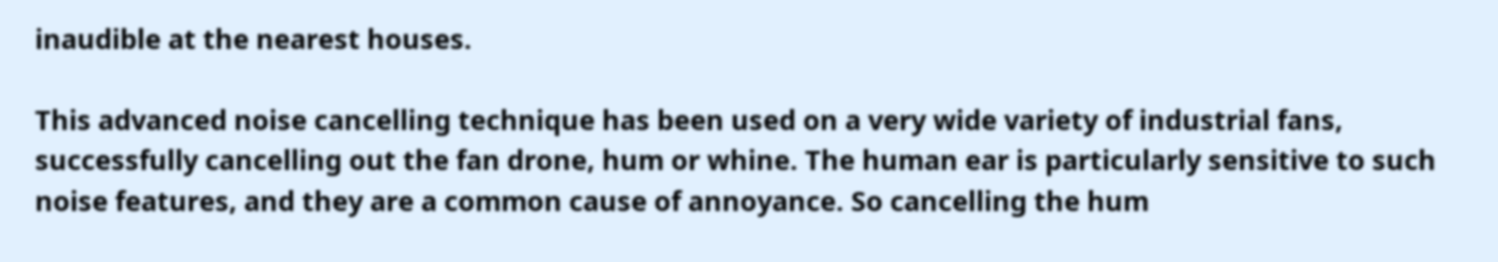inaudible at the nearest houses.

This advanced noise cancelling technique has been used on a very wide variety of industrial fans, successfully cancelling out the fan drone, hum or whine. The human ear is particularly sensitive to such noise features, and they are a common cause of annoyance. So cancelling the hum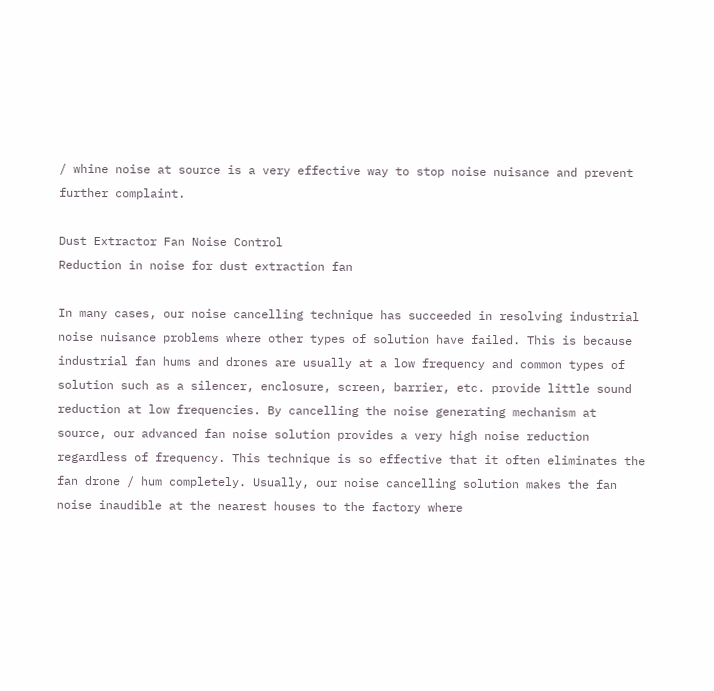/ whine noise at source is a very effective way to stop noise nuisance and prevent further complaint.

Dust Extractor Fan Noise Control
Reduction in noise for dust extraction fan

In many cases, our noise cancelling technique has succeeded in resolving industrial noise nuisance problems where other types of solution have failed. This is because industrial fan hums and drones are usually at a low frequency and common types of solution such as a silencer, enclosure, screen, barrier, etc. provide little sound reduction at low frequencies. By cancelling the noise generating mechanism at source, our advanced fan noise solution provides a very high noise reduction regardless of frequency. This technique is so effective that it often eliminates the fan drone / hum completely. Usually, our noise cancelling solution makes the fan noise inaudible at the nearest houses to the factory where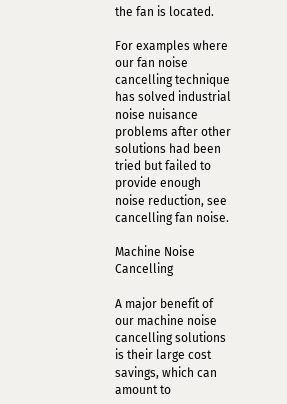the fan is located.

For examples where our fan noise cancelling technique has solved industrial noise nuisance problems after other solutions had been tried but failed to provide enough noise reduction, see cancelling fan noise.

Machine Noise Cancelling

A major benefit of our machine noise cancelling solutions is their large cost savings, which can amount to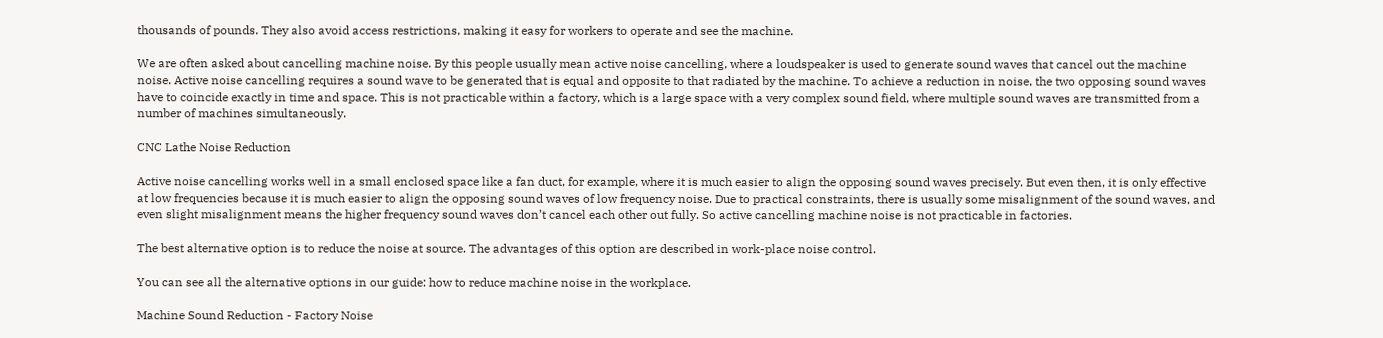thousands of pounds. They also avoid access restrictions, making it easy for workers to operate and see the machine.

We are often asked about cancelling machine noise. By this people usually mean active noise cancelling, where a loudspeaker is used to generate sound waves that cancel out the machine noise. Active noise cancelling requires a sound wave to be generated that is equal and opposite to that radiated by the machine. To achieve a reduction in noise, the two opposing sound waves have to coincide exactly in time and space. This is not practicable within a factory, which is a large space with a very complex sound field, where multiple sound waves are transmitted from a number of machines simultaneously.

CNC Lathe Noise Reduction

Active noise cancelling works well in a small enclosed space like a fan duct, for example, where it is much easier to align the opposing sound waves precisely. But even then, it is only effective at low frequencies because it is much easier to align the opposing sound waves of low frequency noise. Due to practical constraints, there is usually some misalignment of the sound waves, and even slight misalignment means the higher frequency sound waves don’t cancel each other out fully. So active cancelling machine noise is not practicable in factories.

The best alternative option is to reduce the noise at source. The advantages of this option are described in work-place noise control.

You can see all the alternative options in our guide: how to reduce machine noise in the workplace.

Machine Sound Reduction - Factory Noise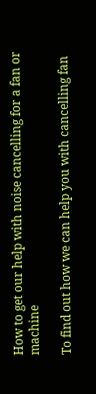How to get our help with noise cancelling for a fan or machine

To find out how we can help you with cancelling fan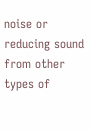noise or reducing sound from other types of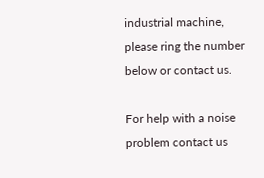industrial machine, please ring the number below or contact us.

For help with a noise problem contact us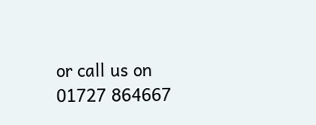or call us on 01727 864667